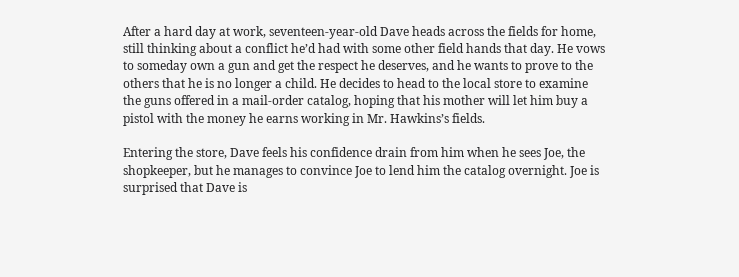After a hard day at work, seventeen-year-old Dave heads across the fields for home, still thinking about a conflict he’d had with some other field hands that day. He vows to someday own a gun and get the respect he deserves, and he wants to prove to the others that he is no longer a child. He decides to head to the local store to examine the guns offered in a mail-order catalog, hoping that his mother will let him buy a pistol with the money he earns working in Mr. Hawkins’s fields.

Entering the store, Dave feels his confidence drain from him when he sees Joe, the shopkeeper, but he manages to convince Joe to lend him the catalog overnight. Joe is surprised that Dave is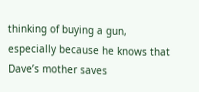thinking of buying a gun, especially because he knows that Dave’s mother saves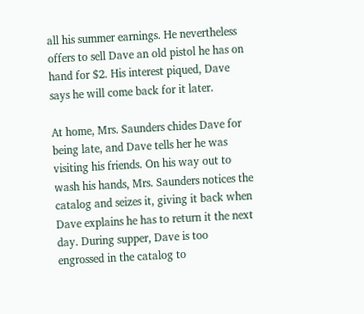all his summer earnings. He nevertheless offers to sell Dave an old pistol he has on hand for $2. His interest piqued, Dave says he will come back for it later.

At home, Mrs. Saunders chides Dave for being late, and Dave tells her he was visiting his friends. On his way out to wash his hands, Mrs. Saunders notices the catalog and seizes it, giving it back when Dave explains he has to return it the next day. During supper, Dave is too engrossed in the catalog to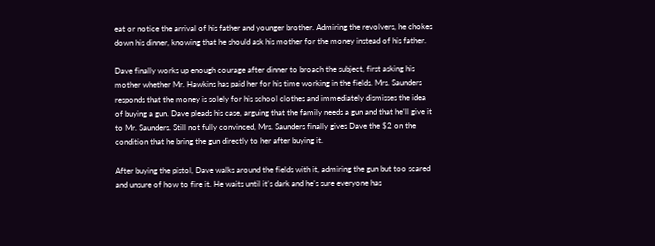eat or notice the arrival of his father and younger brother. Admiring the revolvers, he chokes down his dinner, knowing that he should ask his mother for the money instead of his father.

Dave finally works up enough courage after dinner to broach the subject, first asking his mother whether Mr. Hawkins has paid her for his time working in the fields. Mrs. Saunders responds that the money is solely for his school clothes and immediately dismisses the idea of buying a gun. Dave pleads his case, arguing that the family needs a gun and that he’ll give it to Mr. Saunders. Still not fully convinced, Mrs. Saunders finally gives Dave the $2 on the condition that he bring the gun directly to her after buying it.

After buying the pistol, Dave walks around the fields with it, admiring the gun but too scared and unsure of how to fire it. He waits until it’s dark and he’s sure everyone has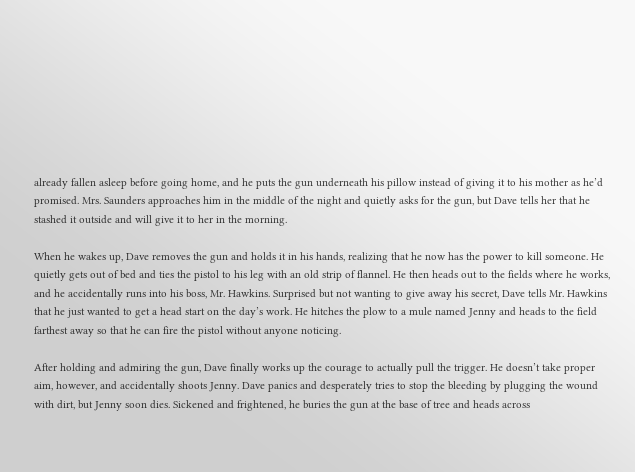already fallen asleep before going home, and he puts the gun underneath his pillow instead of giving it to his mother as he’d promised. Mrs. Saunders approaches him in the middle of the night and quietly asks for the gun, but Dave tells her that he stashed it outside and will give it to her in the morning.

When he wakes up, Dave removes the gun and holds it in his hands, realizing that he now has the power to kill someone. He quietly gets out of bed and ties the pistol to his leg with an old strip of flannel. He then heads out to the fields where he works, and he accidentally runs into his boss, Mr. Hawkins. Surprised but not wanting to give away his secret, Dave tells Mr. Hawkins that he just wanted to get a head start on the day’s work. He hitches the plow to a mule named Jenny and heads to the field farthest away so that he can fire the pistol without anyone noticing.

After holding and admiring the gun, Dave finally works up the courage to actually pull the trigger. He doesn’t take proper aim, however, and accidentally shoots Jenny. Dave panics and desperately tries to stop the bleeding by plugging the wound with dirt, but Jenny soon dies. Sickened and frightened, he buries the gun at the base of tree and heads across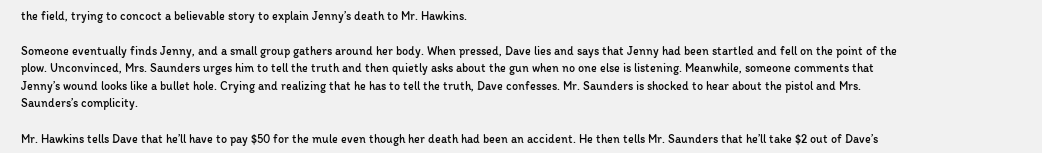the field, trying to concoct a believable story to explain Jenny’s death to Mr. Hawkins.

Someone eventually finds Jenny, and a small group gathers around her body. When pressed, Dave lies and says that Jenny had been startled and fell on the point of the plow. Unconvinced, Mrs. Saunders urges him to tell the truth and then quietly asks about the gun when no one else is listening. Meanwhile, someone comments that Jenny’s wound looks like a bullet hole. Crying and realizing that he has to tell the truth, Dave confesses. Mr. Saunders is shocked to hear about the pistol and Mrs. Saunders’s complicity.

Mr. Hawkins tells Dave that he’ll have to pay $50 for the mule even though her death had been an accident. He then tells Mr. Saunders that he’ll take $2 out of Dave’s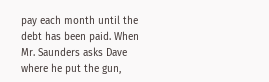pay each month until the debt has been paid. When Mr. Saunders asks Dave where he put the gun,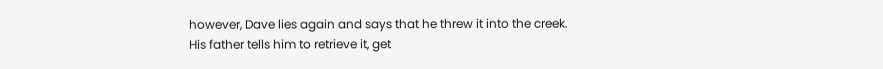however, Dave lies again and says that he threw it into the creek. His father tells him to retrieve it, get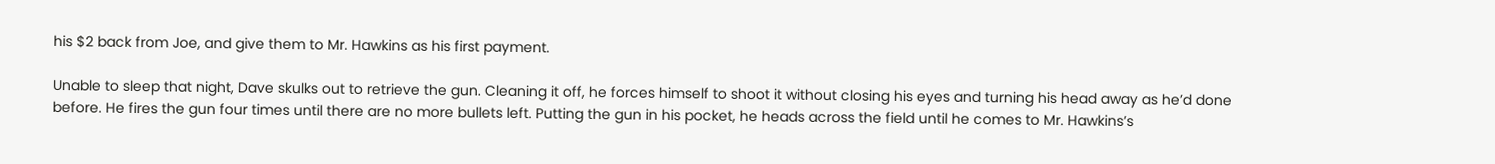his $2 back from Joe, and give them to Mr. Hawkins as his first payment.

Unable to sleep that night, Dave skulks out to retrieve the gun. Cleaning it off, he forces himself to shoot it without closing his eyes and turning his head away as he’d done before. He fires the gun four times until there are no more bullets left. Putting the gun in his pocket, he heads across the field until he comes to Mr. Hawkins’s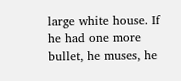large white house. If he had one more bullet, he muses, he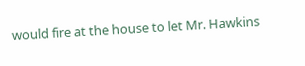would fire at the house to let Mr. Hawkins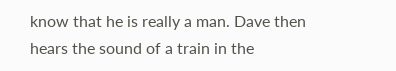know that he is really a man. Dave then hears the sound of a train in the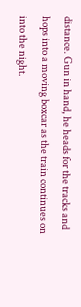distance. Gun in hand, he heads for the tracks and hops into a moving boxcar as the train continues on into the night.